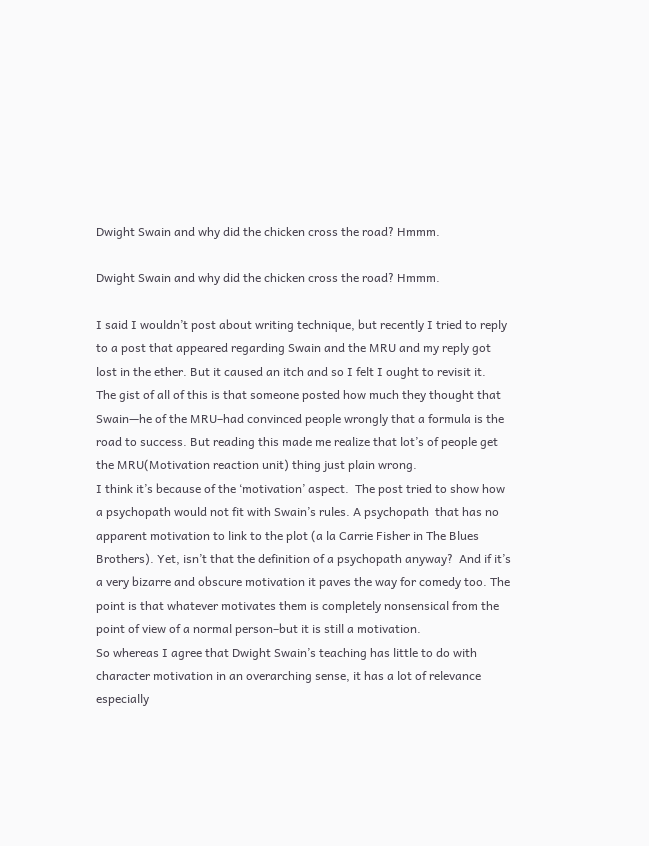Dwight Swain and why did the chicken cross the road? Hmmm.

Dwight Swain and why did the chicken cross the road? Hmmm.

I said I wouldn’t post about writing technique, but recently I tried to reply to a post that appeared regarding Swain and the MRU and my reply got lost in the ether. But it caused an itch and so I felt I ought to revisit it.
The gist of all of this is that someone posted how much they thought that Swain—he of the MRU–had convinced people wrongly that a formula is the road to success. But reading this made me realize that lot’s of people get the MRU(Motivation reaction unit) thing just plain wrong.
I think it’s because of the ‘motivation’ aspect.  The post tried to show how a psychopath would not fit with Swain’s rules. A psychopath  that has no apparent motivation to link to the plot (a la Carrie Fisher in The Blues Brothers). Yet, isn’t that the definition of a psychopath anyway?  And if it’s a very bizarre and obscure motivation it paves the way for comedy too. The point is that whatever motivates them is completely nonsensical from the point of view of a normal person–but it is still a motivation.
So whereas I agree that Dwight Swain’s teaching has little to do with character motivation in an overarching sense, it has a lot of relevance especially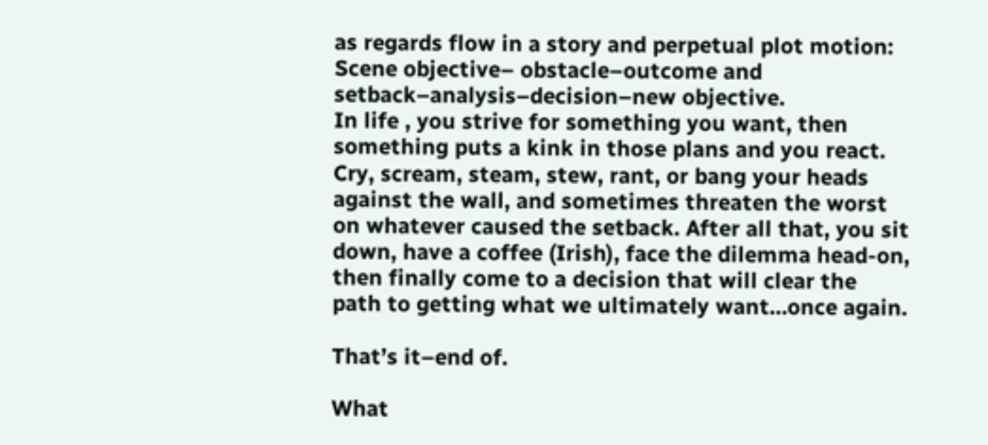as regards flow in a story and perpetual plot motion: Scene objective– obstacle–outcome and setback–analysis–decision–new objective.
In life , you strive for something you want, then something puts a kink in those plans and you react. Cry, scream, steam, stew, rant, or bang your heads against the wall, and sometimes threaten the worst on whatever caused the setback. After all that, you sit down, have a coffee (Irish), face the dilemma head-on, then finally come to a decision that will clear the path to getting what we ultimately want…once again.

That’s it–end of.

What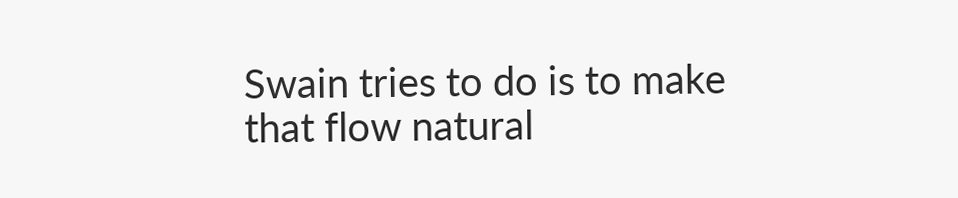Swain tries to do is to make that flow natural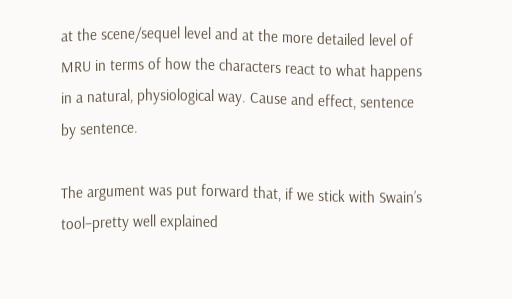at the scene/sequel level and at the more detailed level of MRU in terms of how the characters react to what happens in a natural, physiological way. Cause and effect, sentence by sentence.

The argument was put forward that, if we stick with Swain’s tool–pretty well explained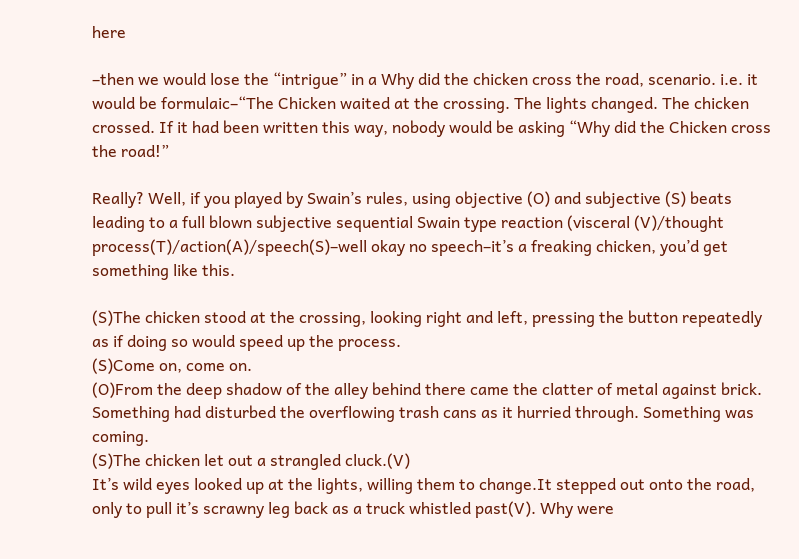here

–then we would lose the “intrigue” in a Why did the chicken cross the road, scenario. i.e. it would be formulaic–“The Chicken waited at the crossing. The lights changed. The chicken crossed. If it had been written this way, nobody would be asking “Why did the Chicken cross the road!”

Really? Well, if you played by Swain’s rules, using objective (O) and subjective (S) beats leading to a full blown subjective sequential Swain type reaction (visceral (V)/thought process(T)/action(A)/speech(S)–well okay no speech–it’s a freaking chicken, you’d get something like this.

(S)The chicken stood at the crossing, looking right and left, pressing the button repeatedly as if doing so would speed up the process.
(S)Come on, come on.
(O)From the deep shadow of the alley behind there came the clatter of metal against brick. Something had disturbed the overflowing trash cans as it hurried through. Something was coming.
(S)The chicken let out a strangled cluck.(V)
It’s wild eyes looked up at the lights, willing them to change.It stepped out onto the road, only to pull it’s scrawny leg back as a truck whistled past(V). Why were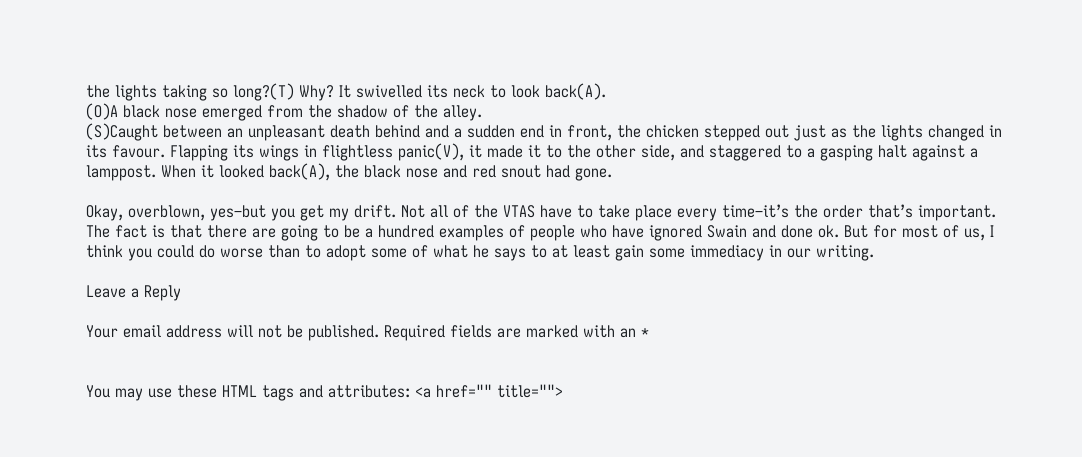the lights taking so long?(T) Why? It swivelled its neck to look back(A).
(O)A black nose emerged from the shadow of the alley.
(S)Caught between an unpleasant death behind and a sudden end in front, the chicken stepped out just as the lights changed in its favour. Flapping its wings in flightless panic(V), it made it to the other side, and staggered to a gasping halt against a lamppost. When it looked back(A), the black nose and red snout had gone.

Okay, overblown, yes–but you get my drift. Not all of the VTAS have to take place every time–it’s the order that’s important. The fact is that there are going to be a hundred examples of people who have ignored Swain and done ok. But for most of us, I think you could do worse than to adopt some of what he says to at least gain some immediacy in our writing.

Leave a Reply

Your email address will not be published. Required fields are marked with an *


You may use these HTML tags and attributes: <a href="" title="">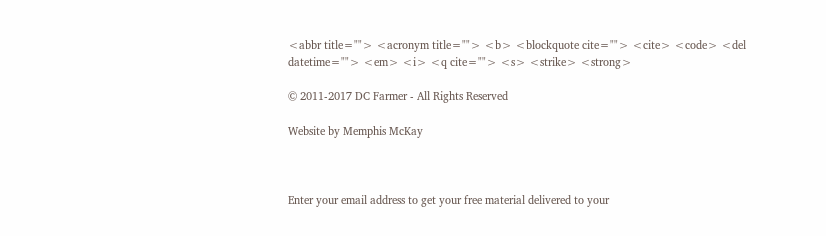<abbr title=""> <acronym title=""> <b> <blockquote cite=""> <cite> <code> <del datetime=""> <em> <i> <q cite=""> <s> <strike> <strong>

© 2011-2017 DC Farmer - All Rights Reserved

Website by Memphis McKay



Enter your email address to get your free material delivered to your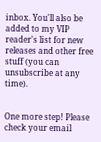inbox. You'll also be added to my VIP  reader's list for new releases and other free stuff (you can unsubscribe at any time).


One more step! Please check your email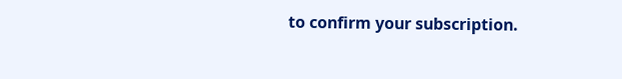to confirm your subscription.